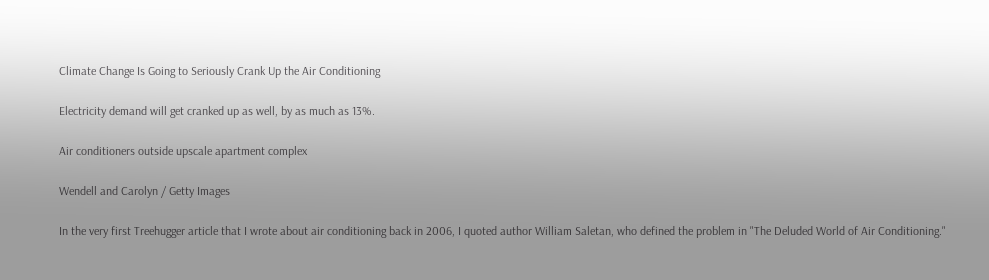Climate Change Is Going to Seriously Crank Up the Air Conditioning

Electricity demand will get cranked up as well, by as much as 13%.

Air conditioners outside upscale apartment complex

Wendell and Carolyn / Getty Images

In the very first Treehugger article that I wrote about air conditioning back in 2006, I quoted author William Saletan, who defined the problem in "The Deluded World of Air Conditioning."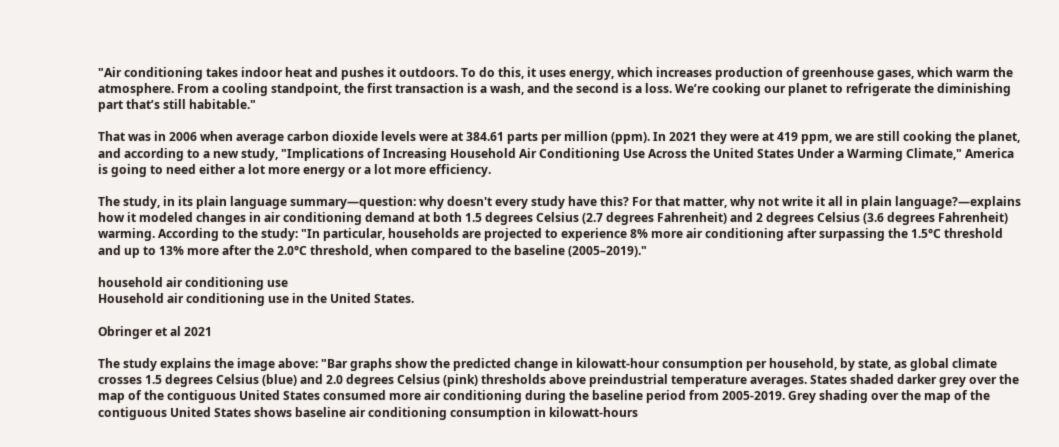"Air conditioning takes indoor heat and pushes it outdoors. To do this, it uses energy, which increases production of greenhouse gases, which warm the atmosphere. From a cooling standpoint, the first transaction is a wash, and the second is a loss. We’re cooking our planet to refrigerate the diminishing part that’s still habitable."

That was in 2006 when average carbon dioxide levels were at 384.61 parts per million (ppm). In 2021 they were at 419 ppm, we are still cooking the planet, and according to a new study, "Implications of Increasing Household Air Conditioning Use Across the United States Under a Warming Climate," America is going to need either a lot more energy or a lot more efficiency.

The study, in its plain language summary—question: why doesn't every study have this? For that matter, why not write it all in plain language?—explains how it modeled changes in air conditioning demand at both 1.5 degrees Celsius (2.7 degrees Fahrenheit) and 2 degrees Celsius (3.6 degrees Fahrenheit) warming. According to the study: "In particular, households are projected to experience 8% more air conditioning after surpassing the 1.5°C threshold and up to 13% more after the 2.0°C threshold, when compared to the baseline (2005–2019)."

household air conditioning use
Household air conditioning use in the United States.

Obringer et al 2021

The study explains the image above: "Bar graphs show the predicted change in kilowatt-hour consumption per household, by state, as global climate crosses 1.5 degrees Celsius (blue) and 2.0 degrees Celsius (pink) thresholds above preindustrial temperature averages. States shaded darker grey over the map of the contiguous United States consumed more air conditioning during the baseline period from 2005-2019. Grey shading over the map of the contiguous United States shows baseline air conditioning consumption in kilowatt-hours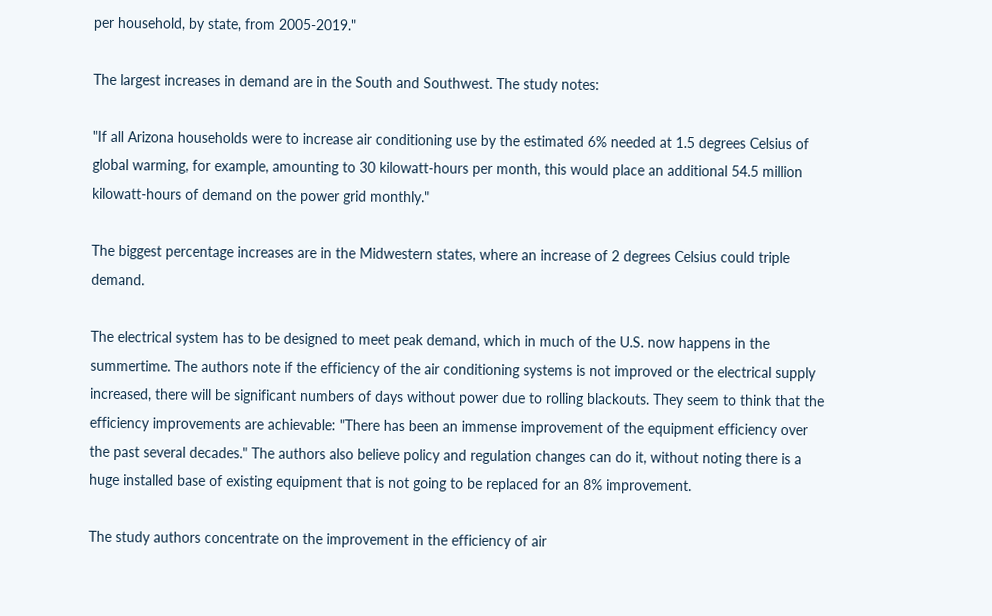per household, by state, from 2005-2019."

The largest increases in demand are in the South and Southwest. The study notes:

"If all Arizona households were to increase air conditioning use by the estimated 6% needed at 1.5 degrees Celsius of global warming, for example, amounting to 30 kilowatt-hours per month, this would place an additional 54.5 million kilowatt-hours of demand on the power grid monthly."

The biggest percentage increases are in the Midwestern states, where an increase of 2 degrees Celsius could triple demand.

The electrical system has to be designed to meet peak demand, which in much of the U.S. now happens in the summertime. The authors note if the efficiency of the air conditioning systems is not improved or the electrical supply increased, there will be significant numbers of days without power due to rolling blackouts. They seem to think that the efficiency improvements are achievable: "There has been an immense improvement of the equipment efficiency over the past several decades." The authors also believe policy and regulation changes can do it, without noting there is a huge installed base of existing equipment that is not going to be replaced for an 8% improvement.

The study authors concentrate on the improvement in the efficiency of air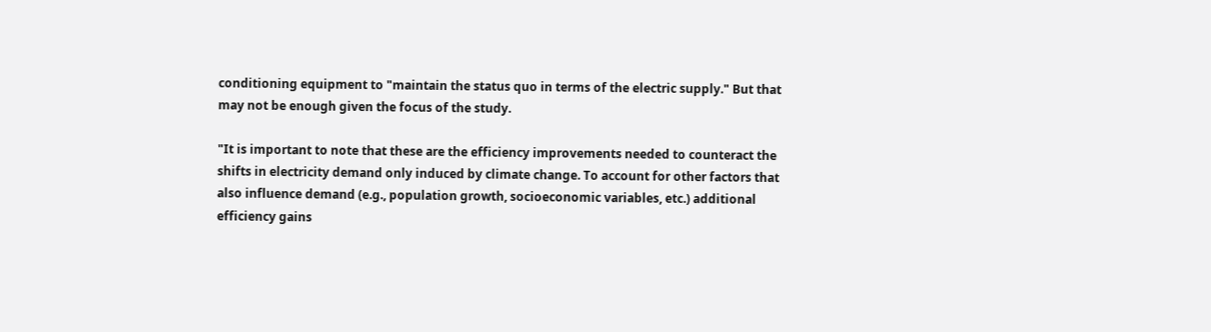conditioning equipment to "maintain the status quo in terms of the electric supply." But that may not be enough given the focus of the study.

"It is important to note that these are the efficiency improvements needed to counteract the shifts in electricity demand only induced by climate change. To account for other factors that also influence demand (e.g., population growth, socioeconomic variables, etc.) additional efficiency gains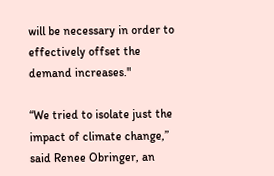will be necessary in order to effectively offset the demand increases."

“We tried to isolate just the impact of climate change,” said Renee Obringer, an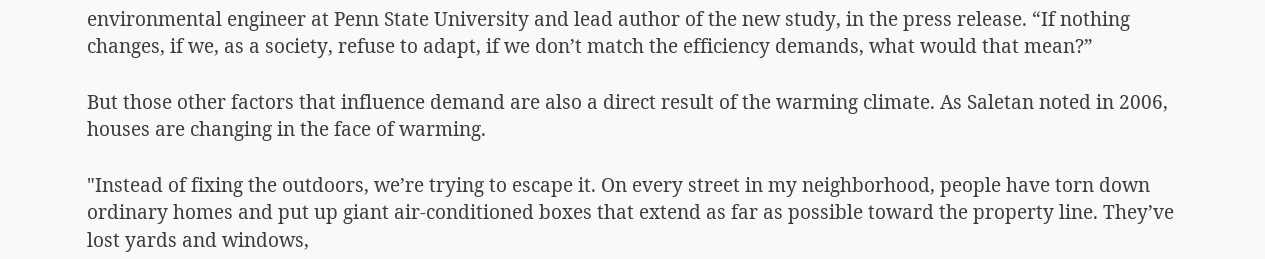environmental engineer at Penn State University and lead author of the new study, in the press release. “If nothing changes, if we, as a society, refuse to adapt, if we don’t match the efficiency demands, what would that mean?”

But those other factors that influence demand are also a direct result of the warming climate. As Saletan noted in 2006, houses are changing in the face of warming.

"Instead of fixing the outdoors, we’re trying to escape it. On every street in my neighborhood, people have torn down ordinary homes and put up giant air-conditioned boxes that extend as far as possible toward the property line. They’ve lost yards and windows,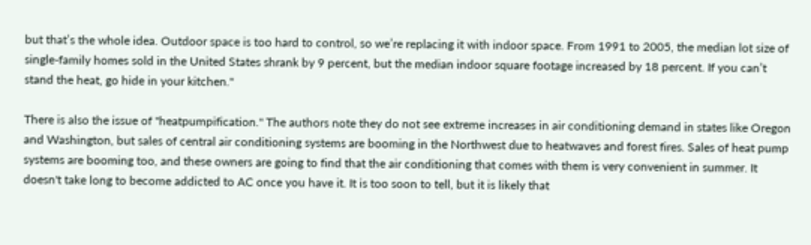but that’s the whole idea. Outdoor space is too hard to control, so we’re replacing it with indoor space. From 1991 to 2005, the median lot size of single-family homes sold in the United States shrank by 9 percent, but the median indoor square footage increased by 18 percent. If you can’t stand the heat, go hide in your kitchen."

There is also the issue of "heatpumpification." The authors note they do not see extreme increases in air conditioning demand in states like Oregon and Washington, but sales of central air conditioning systems are booming in the Northwest due to heatwaves and forest fires. Sales of heat pump systems are booming too, and these owners are going to find that the air conditioning that comes with them is very convenient in summer. It doesn't take long to become addicted to AC once you have it. It is too soon to tell, but it is likely that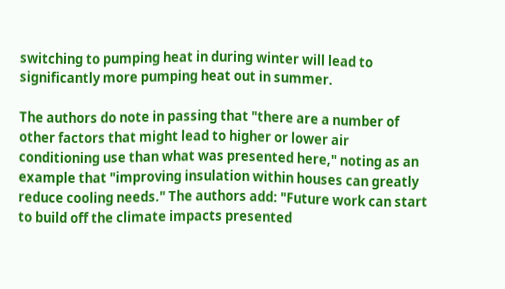switching to pumping heat in during winter will lead to significantly more pumping heat out in summer.

The authors do note in passing that "there are a number of other factors that might lead to higher or lower air conditioning use than what was presented here," noting as an example that "improving insulation within houses can greatly reduce cooling needs." The authors add: "Future work can start to build off the climate impacts presented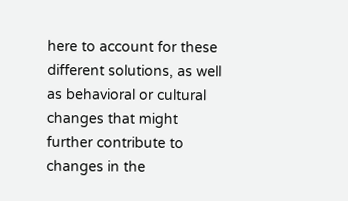here to account for these different solutions, as well as behavioral or cultural changes that might further contribute to changes in the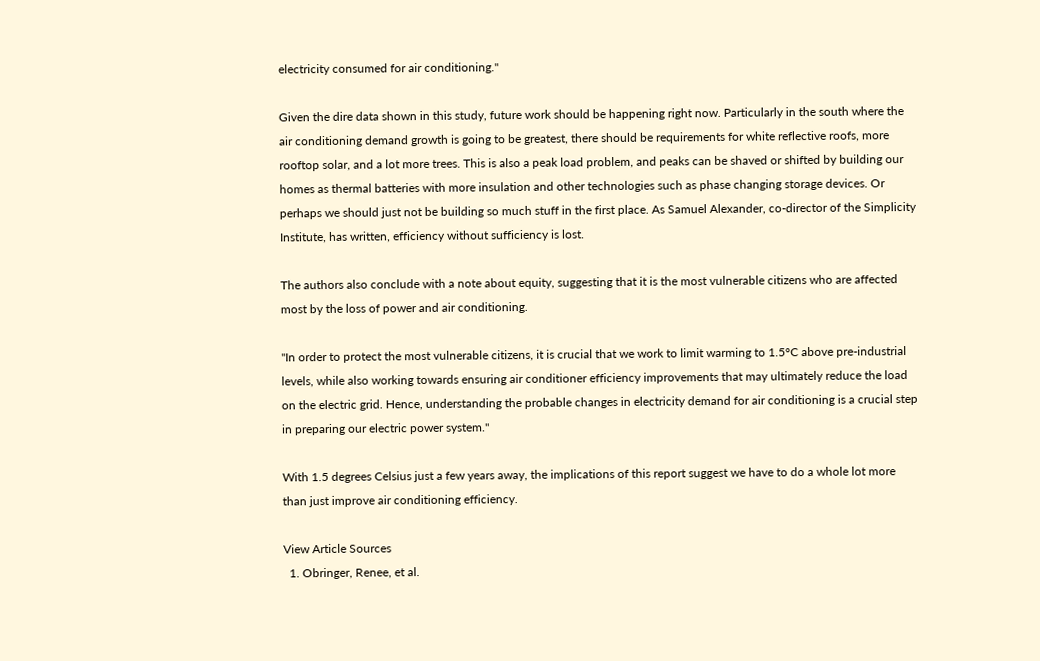electricity consumed for air conditioning."

Given the dire data shown in this study, future work should be happening right now. Particularly in the south where the air conditioning demand growth is going to be greatest, there should be requirements for white reflective roofs, more rooftop solar, and a lot more trees. This is also a peak load problem, and peaks can be shaved or shifted by building our homes as thermal batteries with more insulation and other technologies such as phase changing storage devices. Or perhaps we should just not be building so much stuff in the first place. As Samuel Alexander, co-director of the Simplicity Institute, has written, efficiency without sufficiency is lost.

The authors also conclude with a note about equity, suggesting that it is the most vulnerable citizens who are affected most by the loss of power and air conditioning.

"In order to protect the most vulnerable citizens, it is crucial that we work to limit warming to 1.5°C above pre-industrial levels, while also working towards ensuring air conditioner efficiency improvements that may ultimately reduce the load on the electric grid. Hence, understanding the probable changes in electricity demand for air conditioning is a crucial step in preparing our electric power system."

With 1.5 degrees Celsius just a few years away, the implications of this report suggest we have to do a whole lot more than just improve air conditioning efficiency.

View Article Sources
  1. Obringer, Renee, et al.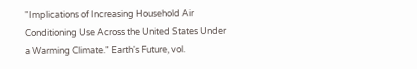"Implications of Increasing Household Air Conditioning Use Across the United States Under a Warming Climate." Earth's Future, vol.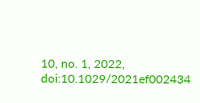10, no. 1, 2022, doi:10.1029/2021ef002434